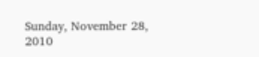Sunday, November 28, 2010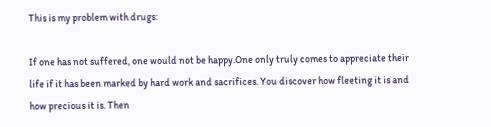This is my problem with drugs:

If one has not suffered, one would not be happy.One only truly comes to appreciate their life if it has been marked by hard work and sacrifices. You discover how fleeting it is and how precious it is. Then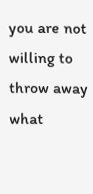you are not willing to throw away what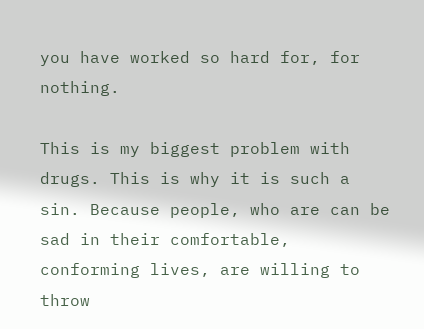you have worked so hard for, for nothing.

This is my biggest problem with drugs. This is why it is such a sin. Because people, who are can be sad in their comfortable, conforming lives, are willing to throw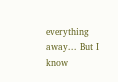everything away... But I know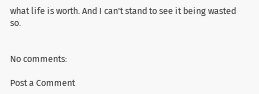what life is worth. And I can't stand to see it being wasted so.


No comments:

Post a Comment